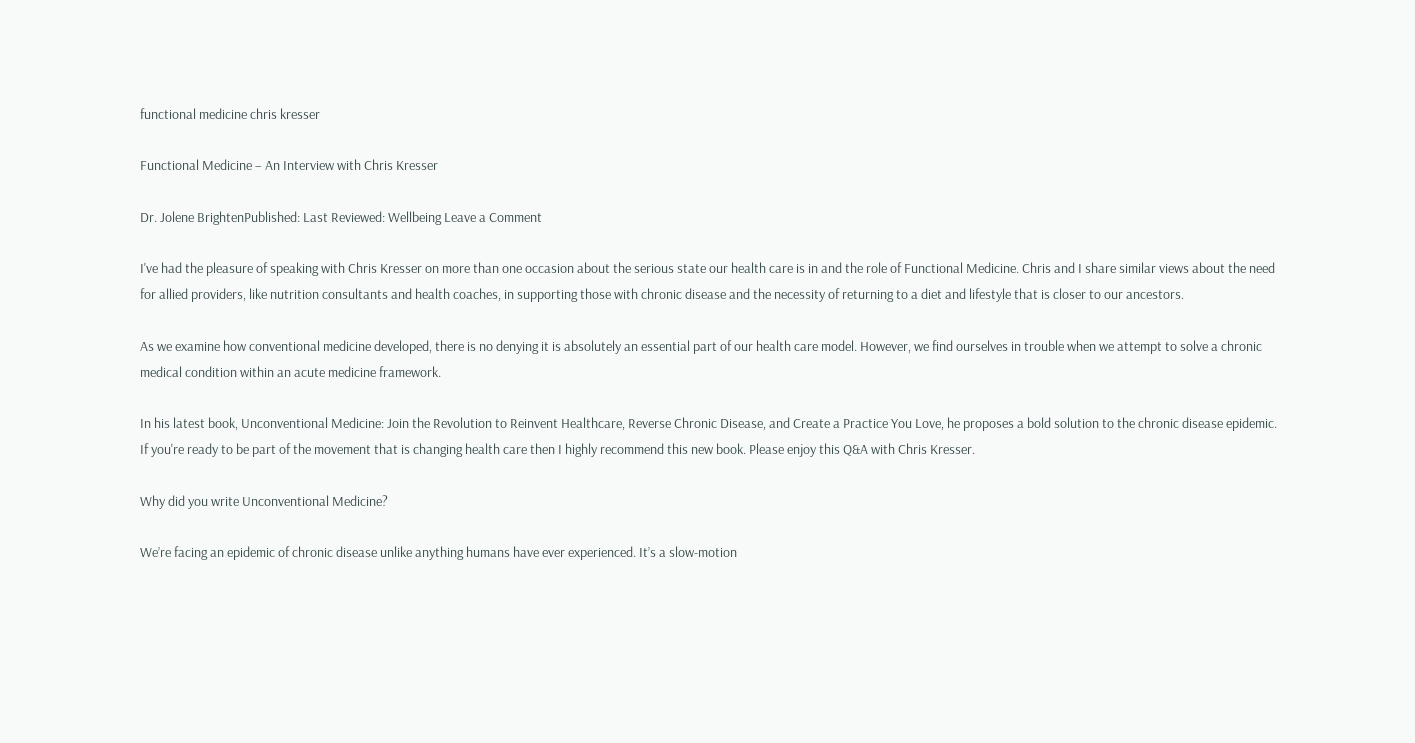functional medicine chris kresser

Functional Medicine – An Interview with Chris Kresser

Dr. Jolene BrightenPublished: Last Reviewed: Wellbeing Leave a Comment

I've had the pleasure of speaking with Chris Kresser on more than one occasion about the serious state our health care is in and the role of Functional Medicine. Chris and I share similar views about the need for allied providers, like nutrition consultants and health coaches, in supporting those with chronic disease and the necessity of returning to a diet and lifestyle that is closer to our ancestors.

As we examine how conventional medicine developed, there is no denying it is absolutely an essential part of our health care model. However, we find ourselves in trouble when we attempt to solve a chronic medical condition within an acute medicine framework.

In his latest book, Unconventional Medicine: Join the Revolution to Reinvent Healthcare, Reverse Chronic Disease, and Create a Practice You Love, he proposes a bold solution to the chronic disease epidemic. If you're ready to be part of the movement that is changing health care then I highly recommend this new book. Please enjoy this Q&A with Chris Kresser.

Why did you write Unconventional Medicine?

We’re facing an epidemic of chronic disease unlike anything humans have ever experienced. It’s a slow-motion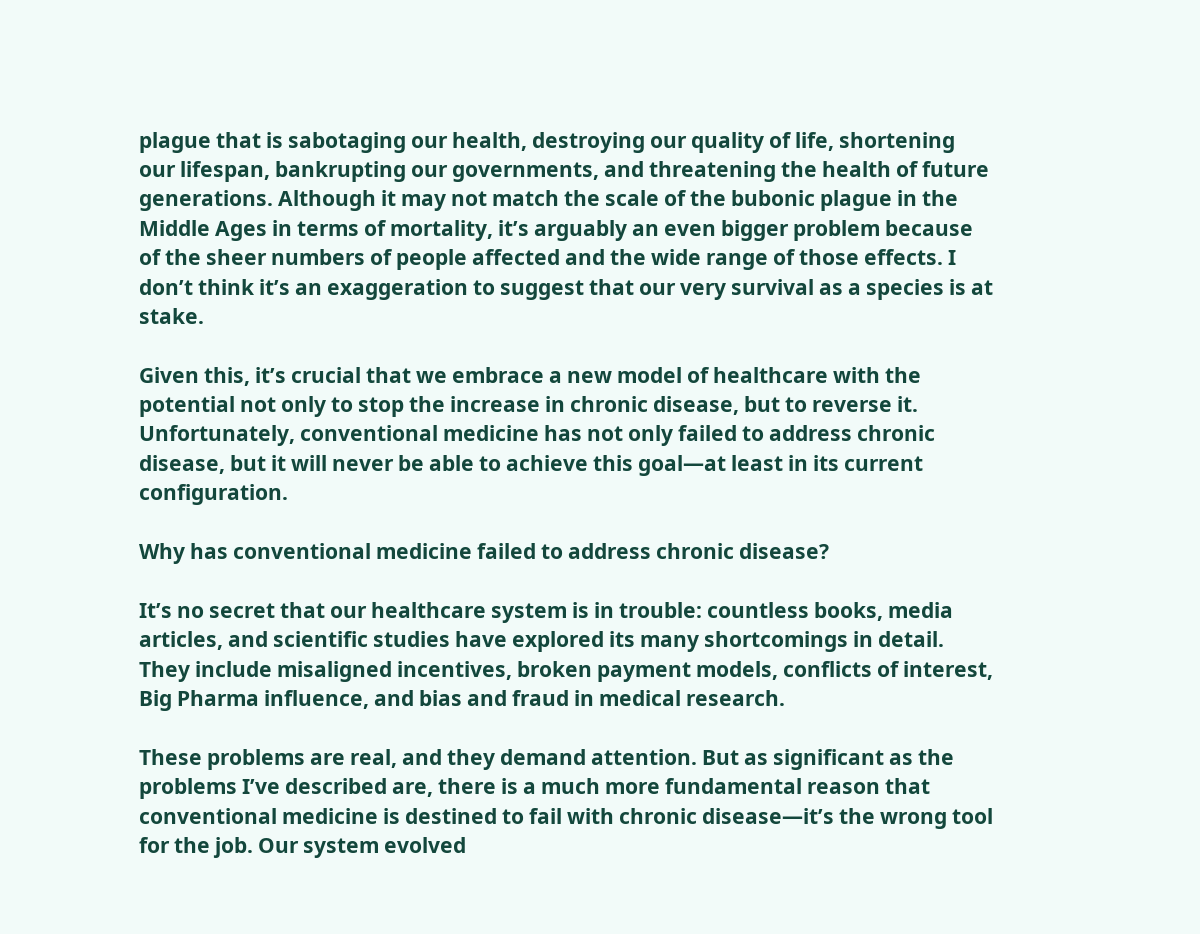plague that is sabotaging our health, destroying our quality of life, shortening our lifespan, bankrupting our governments, and threatening the health of future generations. Although it may not match the scale of the bubonic plague in the Middle Ages in terms of mortality, it’s arguably an even bigger problem because of the sheer numbers of people affected and the wide range of those effects. I don’t think it’s an exaggeration to suggest that our very survival as a species is at stake.

Given this, it’s crucial that we embrace a new model of healthcare with the potential not only to stop the increase in chronic disease, but to reverse it. Unfortunately, conventional medicine has not only failed to address chronic disease, but it will never be able to achieve this goal—at least in its current configuration.

Why has conventional medicine failed to address chronic disease?

It’s no secret that our healthcare system is in trouble: countless books, media articles, and scientific studies have explored its many shortcomings in detail. They include misaligned incentives, broken payment models, conflicts of interest, Big Pharma influence, and bias and fraud in medical research.

These problems are real, and they demand attention. But as significant as the problems I’ve described are, there is a much more fundamental reason that conventional medicine is destined to fail with chronic disease—it’s the wrong tool for the job. Our system evolved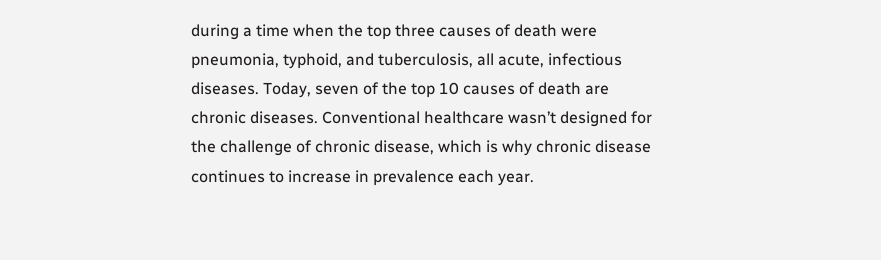during a time when the top three causes of death were pneumonia, typhoid, and tuberculosis, all acute, infectious diseases. Today, seven of the top 10 causes of death are chronic diseases. Conventional healthcare wasn’t designed for the challenge of chronic disease, which is why chronic disease continues to increase in prevalence each year.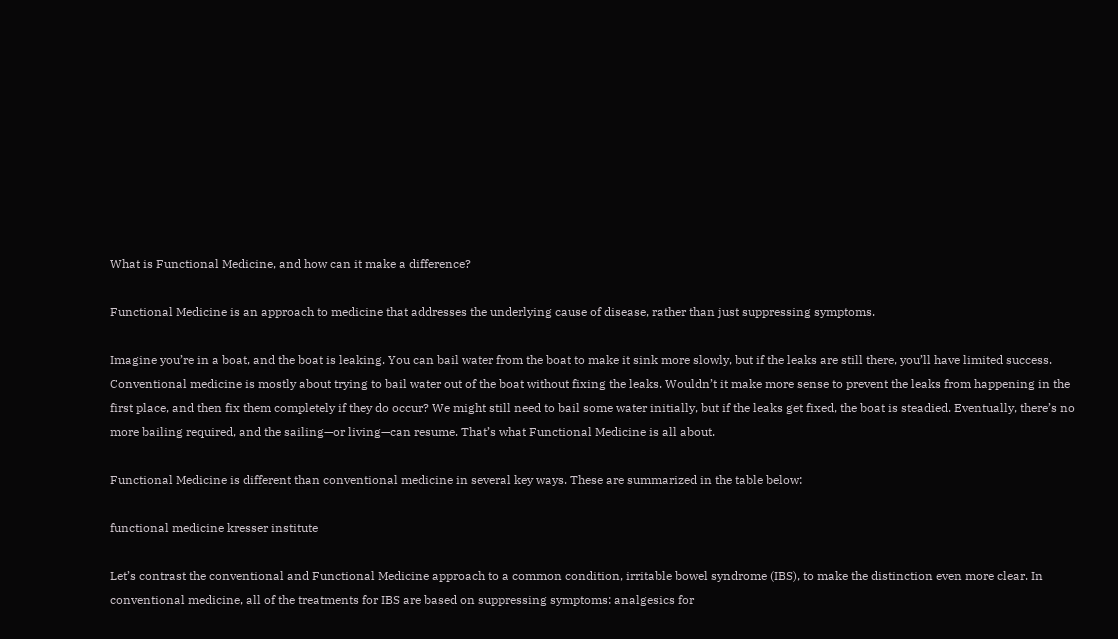What is Functional Medicine, and how can it make a difference?

Functional Medicine is an approach to medicine that addresses the underlying cause of disease, rather than just suppressing symptoms.

Imagine you’re in a boat, and the boat is leaking. You can bail water from the boat to make it sink more slowly, but if the leaks are still there, you’ll have limited success. Conventional medicine is mostly about trying to bail water out of the boat without fixing the leaks. Wouldn’t it make more sense to prevent the leaks from happening in the first place, and then fix them completely if they do occur? We might still need to bail some water initially, but if the leaks get fixed, the boat is steadied. Eventually, there’s no more bailing required, and the sailing—or living—can resume. That’s what Functional Medicine is all about.

Functional Medicine is different than conventional medicine in several key ways. These are summarized in the table below:

functional medicine kresser institute

Let’s contrast the conventional and Functional Medicine approach to a common condition, irritable bowel syndrome (IBS), to make the distinction even more clear. In conventional medicine, all of the treatments for IBS are based on suppressing symptoms: analgesics for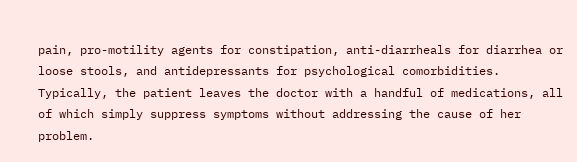pain, pro-motility agents for constipation, anti-diarrheals for diarrhea or loose stools, and antidepressants for psychological comorbidities. Typically, the patient leaves the doctor with a handful of medications, all of which simply suppress symptoms without addressing the cause of her problem.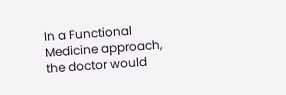In a Functional Medicine approach, the doctor would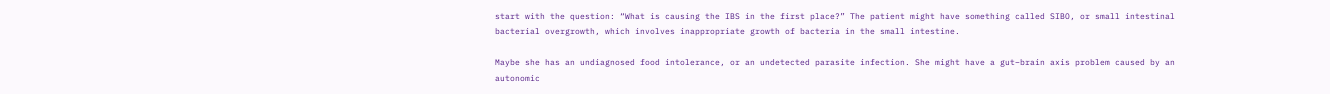start with the question: “What is causing the IBS in the first place?” The patient might have something called SIBO, or small intestinal bacterial overgrowth, which involves inappropriate growth of bacteria in the small intestine.

Maybe she has an undiagnosed food intolerance, or an undetected parasite infection. She might have a gut–brain axis problem caused by an autonomic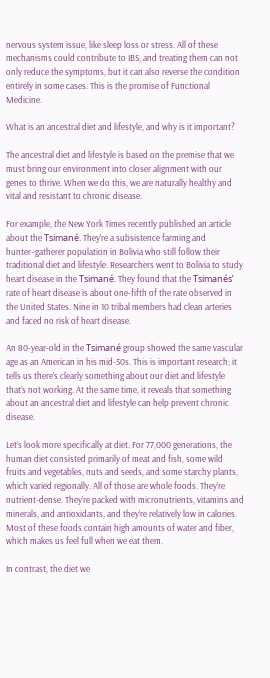nervous system issue, like sleep loss or stress. All of these mechanisms could contribute to IBS, and treating them can not only reduce the symptoms, but it can also reverse the condition entirely in some cases. This is the promise of Functional Medicine.

What is an ancestral diet and lifestyle, and why is it important?

The ancestral diet and lifestyle is based on the premise that we must bring our environment into closer alignment with our genes to thrive. When we do this, we are naturally healthy and vital and resistant to chronic disease.

For example, the New York Times recently published an article about the Tsimané. They’re a subsistence farming and hunter–gatherer population in Bolivia who still follow their traditional diet and lifestyle. Researchers went to Bolivia to study heart disease in the Tsimané. They found that the Tsimanés’ rate of heart disease is about one-fifth of the rate observed in the United States. Nine in 10 tribal members had clean arteries and faced no risk of heart disease.

An 80-year-old in the Tsimané group showed the same vascular age as an American in his mid-50s. This is important research; it tells us there’s clearly something about our diet and lifestyle that’s not working. At the same time, it reveals that something about an ancestral diet and lifestyle can help prevent chronic disease.

Let’s look more specifically at diet. For 77,000 generations, the human diet consisted primarily of meat and fish, some wild fruits and vegetables, nuts and seeds, and some starchy plants, which varied regionally. All of those are whole foods. They’re nutrient-dense. They’re packed with micronutrients, vitamins and minerals, and antioxidants, and they’re relatively low in calories. Most of these foods contain high amounts of water and fiber, which makes us feel full when we eat them.

In contrast, the diet we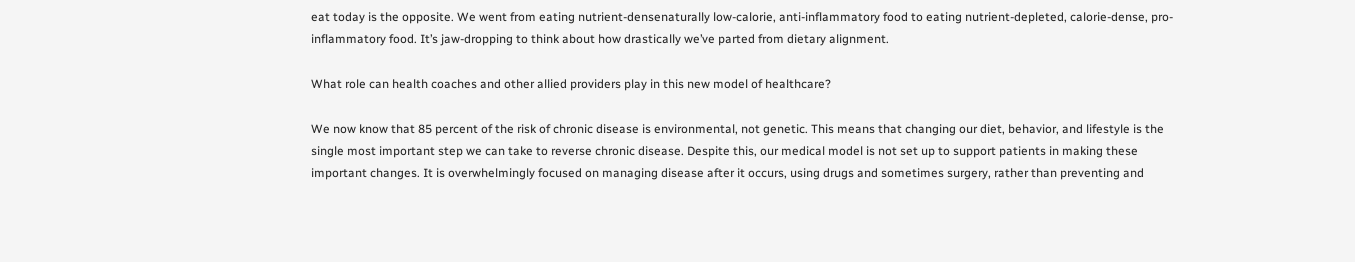eat today is the opposite. We went from eating nutrient-densenaturally low-calorie, anti-inflammatory food to eating nutrient-depleted, calorie-dense, pro-inflammatory food. It’s jaw-dropping to think about how drastically we’ve parted from dietary alignment.

What role can health coaches and other allied providers play in this new model of healthcare?

We now know that 85 percent of the risk of chronic disease is environmental, not genetic. This means that changing our diet, behavior, and lifestyle is the single most important step we can take to reverse chronic disease. Despite this, our medical model is not set up to support patients in making these important changes. It is overwhelmingly focused on managing disease after it occurs, using drugs and sometimes surgery, rather than preventing and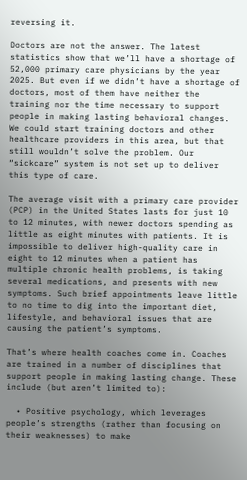reversing it.

Doctors are not the answer. The latest statistics show that we’ll have a shortage of 52,000 primary care physicians by the year 2025. But even if we didn’t have a shortage of doctors, most of them have neither the training nor the time necessary to support people in making lasting behavioral changes. We could start training doctors and other healthcare providers in this area, but that still wouldn’t solve the problem. Our “sickcare” system is not set up to deliver this type of care.

The average visit with a primary care provider (PCP) in the United States lasts for just 10 to 12 minutes, with newer doctors spending as little as eight minutes with patients. It is impossible to deliver high-quality care in eight to 12 minutes when a patient has multiple chronic health problems, is taking several medications, and presents with new symptoms. Such brief appointments leave little to no time to dig into the important diet, lifestyle, and behavioral issues that are causing the patient’s symptoms.

That’s where health coaches come in. Coaches are trained in a number of disciplines that support people in making lasting change. These include (but aren’t limited to):

  • Positive psychology, which leverages people’s strengths (rather than focusing on their weaknesses) to make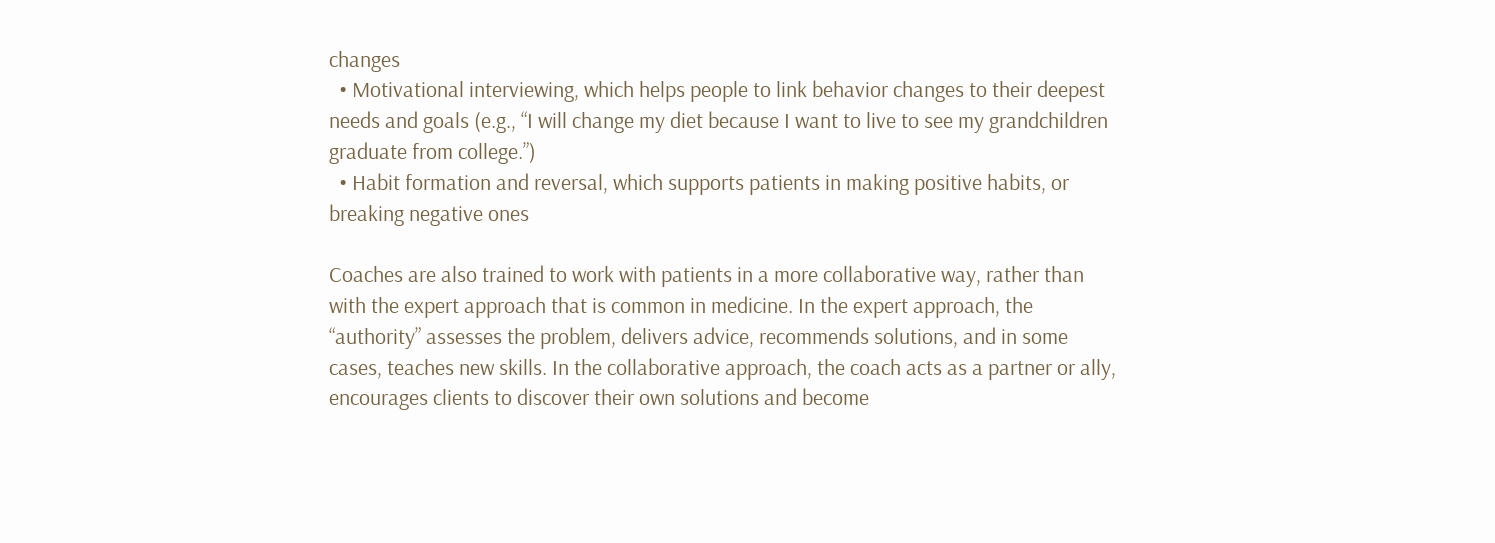changes
  • Motivational interviewing, which helps people to link behavior changes to their deepest needs and goals (e.g., “I will change my diet because I want to live to see my grandchildren graduate from college.”)
  • Habit formation and reversal, which supports patients in making positive habits, or breaking negative ones

Coaches are also trained to work with patients in a more collaborative way, rather than with the expert approach that is common in medicine. In the expert approach, the “authority” assesses the problem, delivers advice, recommends solutions, and in some cases, teaches new skills. In the collaborative approach, the coach acts as a partner or ally, encourages clients to discover their own solutions and become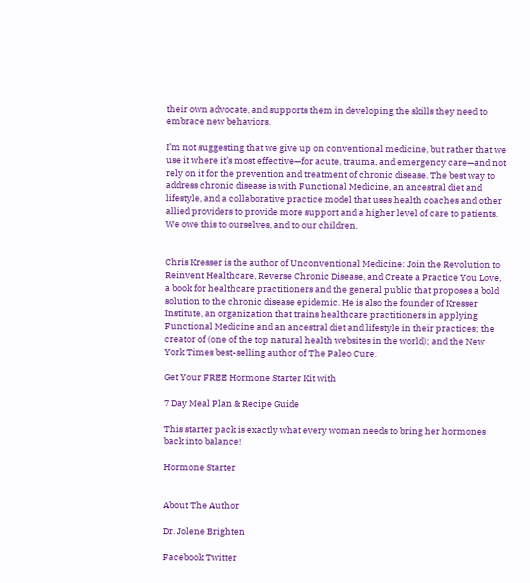their own advocate, and supports them in developing the skills they need to embrace new behaviors.

I’m not suggesting that we give up on conventional medicine, but rather that we use it where it’s most effective—for acute, trauma, and emergency care—and not rely on it for the prevention and treatment of chronic disease. The best way to address chronic disease is with Functional Medicine, an ancestral diet and lifestyle, and a collaborative practice model that uses health coaches and other allied providers to provide more support and a higher level of care to patients. We owe this to ourselves, and to our children.


Chris Kresser is the author of Unconventional Medicine: Join the Revolution to Reinvent Healthcare, Reverse Chronic Disease, and Create a Practice You Love, a book for healthcare practitioners and the general public that proposes a bold solution to the chronic disease epidemic. He is also the founder of Kresser Institute, an organization that trains healthcare practitioners in applying Functional Medicine and an ancestral diet and lifestyle in their practices; the creator of (one of the top natural health websites in the world); and the New York Times best-selling author of The Paleo Cure.

Get Your FREE Hormone Starter Kit with

7 Day Meal Plan & Recipe Guide

This starter pack is exactly what every woman needs to bring her hormones back into balance!

Hormone Starter


About The Author

Dr. Jolene Brighten

Facebook Twitter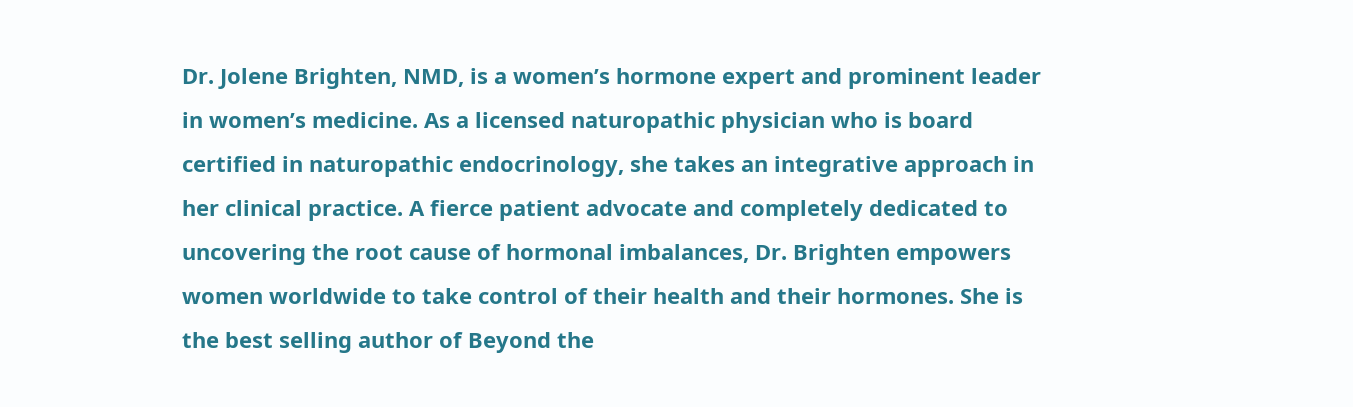Dr. Jolene Brighten, NMD, is a women’s hormone expert and prominent leader in women’s medicine. As a licensed naturopathic physician who is board certified in naturopathic endocrinology, she takes an integrative approach in her clinical practice. A fierce patient advocate and completely dedicated to uncovering the root cause of hormonal imbalances, Dr. Brighten empowers women worldwide to take control of their health and their hormones. She is the best selling author of Beyond the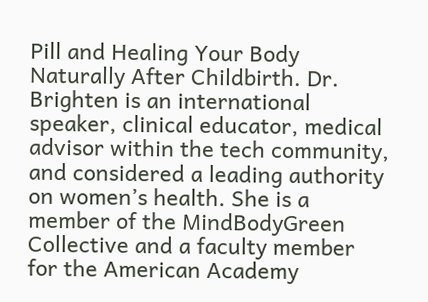Pill and Healing Your Body Naturally After Childbirth. Dr. Brighten is an international speaker, clinical educator, medical advisor within the tech community, and considered a leading authority on women’s health. She is a member of the MindBodyGreen Collective and a faculty member for the American Academy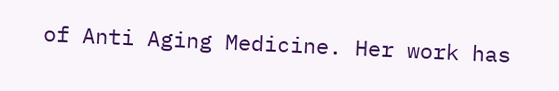of Anti Aging Medicine. Her work has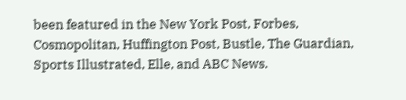been featured in the New York Post, Forbes, Cosmopolitan, Huffington Post, Bustle, The Guardian, Sports Illustrated, Elle, and ABC News.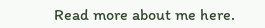Read more about me here.